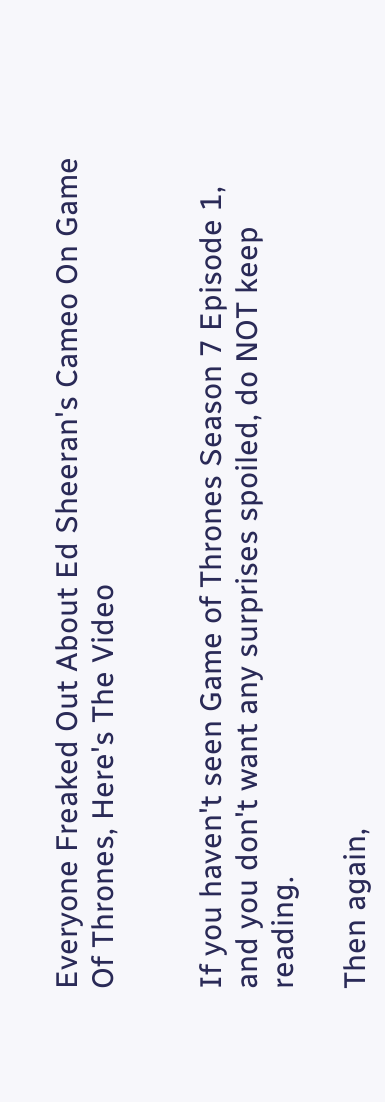Everyone Freaked Out About Ed Sheeran's Cameo On Game Of Thrones, Here's The Video


If you haven't seen Game of Thrones Season 7 Episode 1, and you don't want any surprises spoiled, do NOT keep reading.

Then again,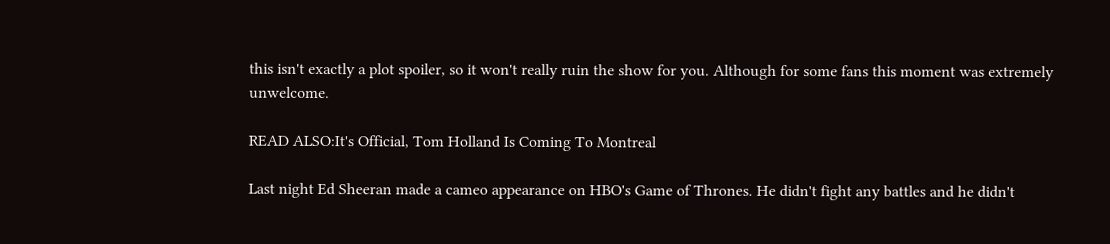this isn't exactly a plot spoiler, so it won't really ruin the show for you. Although for some fans this moment was extremely unwelcome.

READ ALSO:It's Official, Tom Holland Is Coming To Montreal

Last night Ed Sheeran made a cameo appearance on HBO's Game of Thrones. He didn't fight any battles and he didn't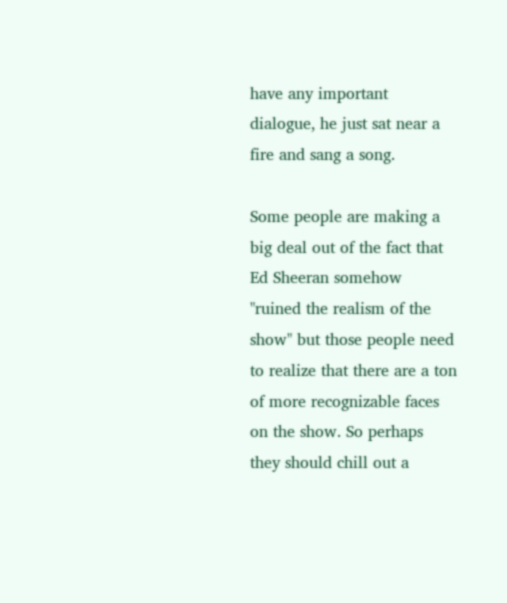have any important dialogue, he just sat near a fire and sang a song.

Some people are making a big deal out of the fact that Ed Sheeran somehow "ruined the realism of the show" but those people need to realize that there are a ton of more recognizable faces on the show. So perhaps they should chill out a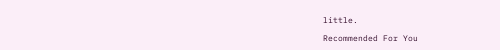little.

Recommended For You